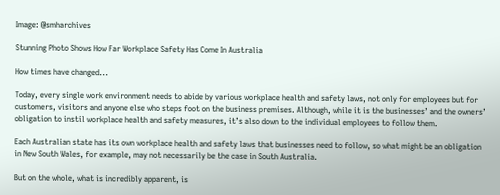Image: @smharchives

Stunning Photo Shows How Far Workplace Safety Has Come In Australia

How times have changed...

Today, every single work environment needs to abide by various workplace health and safety laws, not only for employees but for customers, visitors and anyone else who steps foot on the business premises. Although, while it is the businesses’ and the owners’ obligation to instil workplace health and safety measures, it’s also down to the individual employees to follow them.

Each Australian state has its own workplace health and safety laws that businesses need to follow, so what might be an obligation in New South Wales, for example, may not necessarily be the case in South Australia.

But on the whole, what is incredibly apparent, is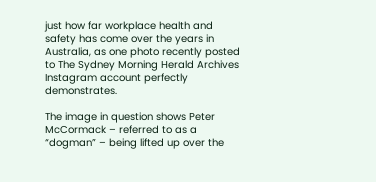just how far workplace health and safety has come over the years in Australia, as one photo recently posted to The Sydney Morning Herald Archives Instagram account perfectly demonstrates.

The image in question shows Peter McCormack – referred to as a “dogman” – being lifted up over the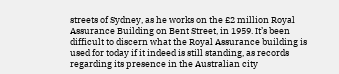streets of Sydney, as he works on the £2 million Royal Assurance Building on Bent Street, in 1959. It’s been difficult to discern what the Royal Assurance building is used for today if it indeed is still standing, as records regarding its presence in the Australian city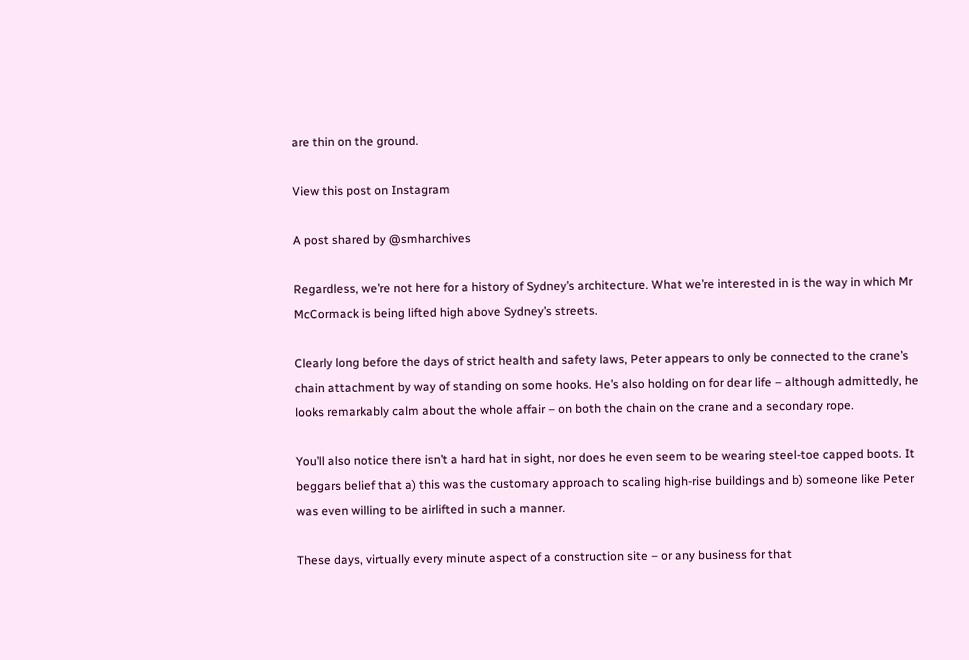are thin on the ground.

View this post on Instagram

A post shared by @smharchives

Regardless, we’re not here for a history of Sydney’s architecture. What we’re interested in is the way in which Mr McCormack is being lifted high above Sydney’s streets.

Clearly long before the days of strict health and safety laws, Peter appears to only be connected to the crane’s chain attachment by way of standing on some hooks. He’s also holding on for dear life – although admittedly, he looks remarkably calm about the whole affair – on both the chain on the crane and a secondary rope.

You’ll also notice there isn’t a hard hat in sight, nor does he even seem to be wearing steel-toe capped boots. It beggars belief that a) this was the customary approach to scaling high-rise buildings and b) someone like Peter was even willing to be airlifted in such a manner.

These days, virtually every minute aspect of a construction site – or any business for that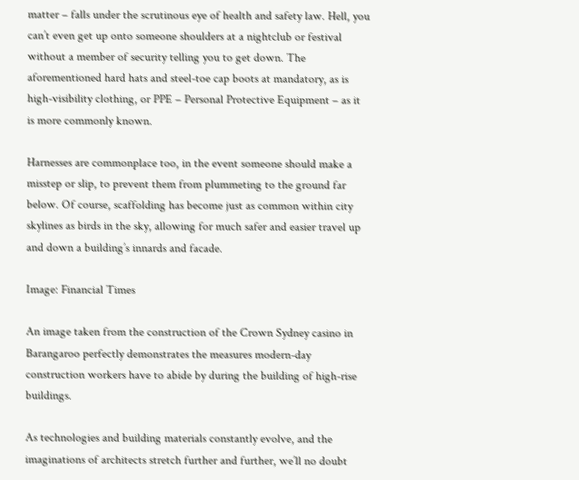matter – falls under the scrutinous eye of health and safety law. Hell, you can’t even get up onto someone shoulders at a nightclub or festival without a member of security telling you to get down. The aforementioned hard hats and steel-toe cap boots at mandatory, as is high-visibility clothing, or PPE – Personal Protective Equipment – as it is more commonly known.

Harnesses are commonplace too, in the event someone should make a misstep or slip, to prevent them from plummeting to the ground far below. Of course, scaffolding has become just as common within city skylines as birds in the sky, allowing for much safer and easier travel up and down a building’s innards and facade.

Image: Financial Times

An image taken from the construction of the Crown Sydney casino in Barangaroo perfectly demonstrates the measures modern-day construction workers have to abide by during the building of high-rise buildings.

As technologies and building materials constantly evolve, and the imaginations of architects stretch further and further, we’ll no doubt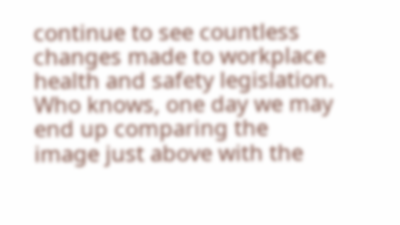continue to see countless changes made to workplace health and safety legislation. Who knows, one day we may end up comparing the image just above with the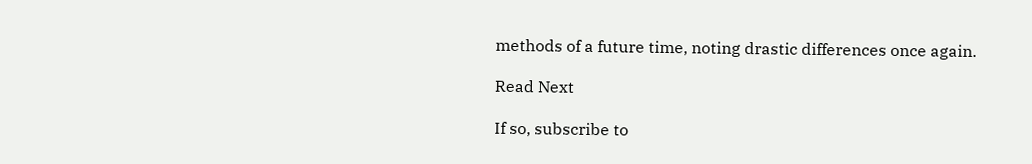methods of a future time, noting drastic differences once again.

Read Next

If so, subscribe to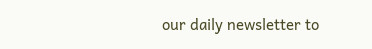our daily newsletter to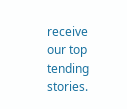receive our top tending stories.